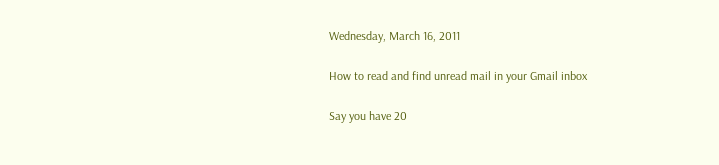Wednesday, March 16, 2011

How to read and find unread mail in your Gmail inbox

Say you have 20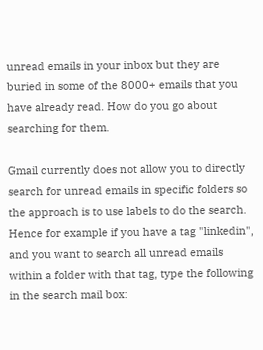unread emails in your inbox but they are buried in some of the 8000+ emails that you have already read. How do you go about searching for them.

Gmail currently does not allow you to directly search for unread emails in specific folders so the approach is to use labels to do the search. Hence for example if you have a tag "linkedin", and you want to search all unread emails within a folder with that tag, type the following in the search mail box: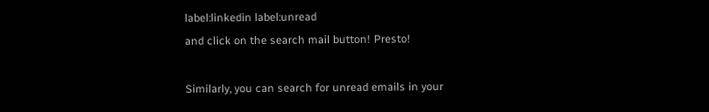label:linkedin label:unread
and click on the search mail button! Presto!

Similarly, you can search for unread emails in your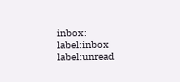inbox:
label:inbox label:unread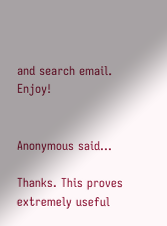and search email. Enjoy!


Anonymous said...

Thanks. This proves extremely useful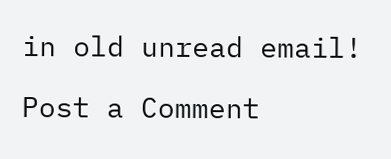in old unread email!

Post a Comment